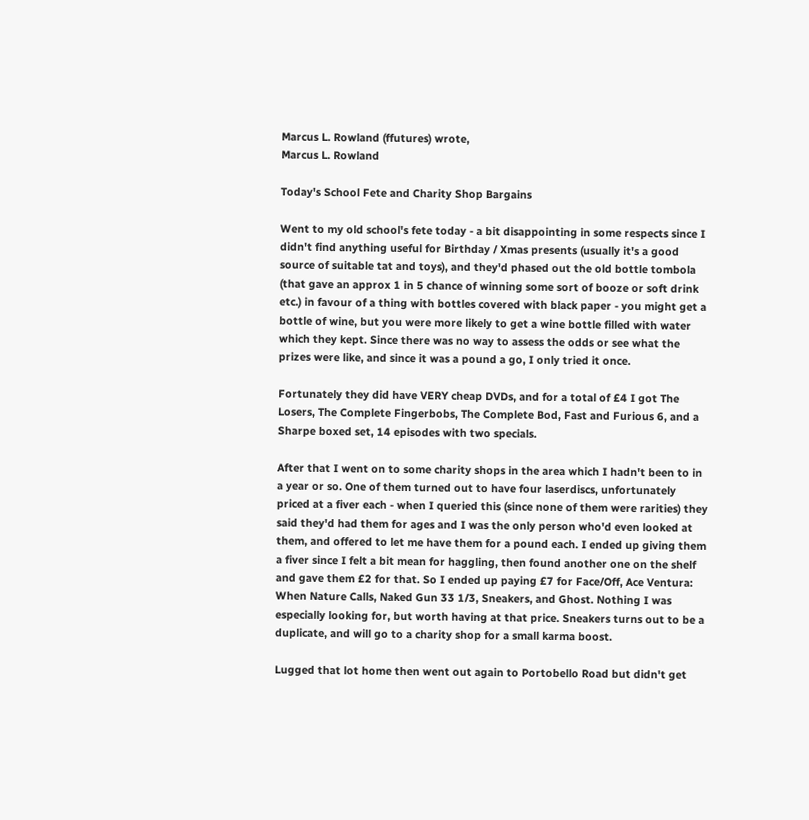Marcus L. Rowland (ffutures) wrote,
Marcus L. Rowland

Today's School Fete and Charity Shop Bargains

Went to my old school's fete today - a bit disappointing in some respects since I didn't find anything useful for Birthday / Xmas presents (usually it's a good source of suitable tat and toys), and they'd phased out the old bottle tombola (that gave an approx 1 in 5 chance of winning some sort of booze or soft drink etc.) in favour of a thing with bottles covered with black paper - you might get a bottle of wine, but you were more likely to get a wine bottle filled with water which they kept. Since there was no way to assess the odds or see what the prizes were like, and since it was a pound a go, I only tried it once.

Fortunately they did have VERY cheap DVDs, and for a total of £4 I got The Losers, The Complete Fingerbobs, The Complete Bod, Fast and Furious 6, and a Sharpe boxed set, 14 episodes with two specials.

After that I went on to some charity shops in the area which I hadn't been to in a year or so. One of them turned out to have four laserdiscs, unfortunately priced at a fiver each - when I queried this (since none of them were rarities) they said they'd had them for ages and I was the only person who'd even looked at them, and offered to let me have them for a pound each. I ended up giving them a fiver since I felt a bit mean for haggling, then found another one on the shelf and gave them £2 for that. So I ended up paying £7 for Face/Off, Ace Ventura: When Nature Calls, Naked Gun 33 1/3, Sneakers, and Ghost. Nothing I was especially looking for, but worth having at that price. Sneakers turns out to be a duplicate, and will go to a charity shop for a small karma boost.

Lugged that lot home then went out again to Portobello Road but didn't get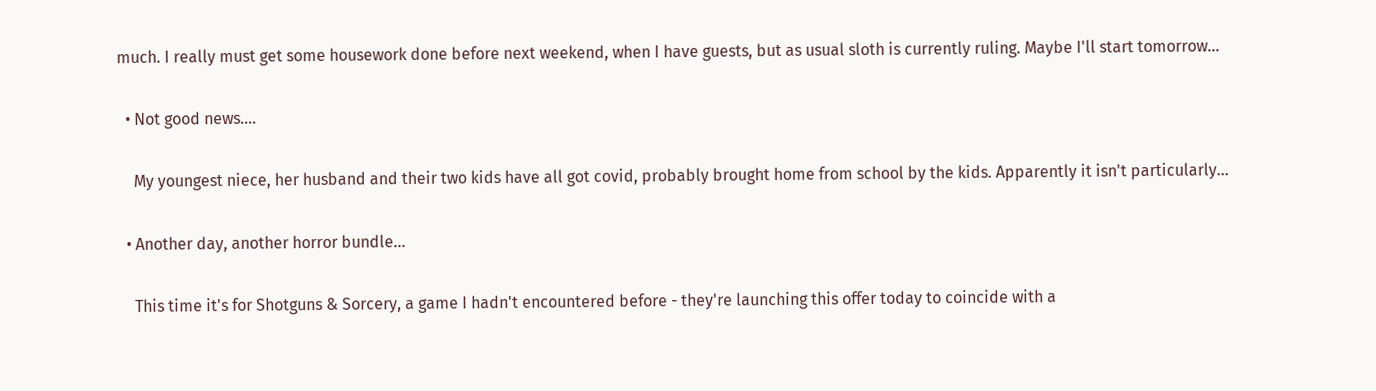much. I really must get some housework done before next weekend, when I have guests, but as usual sloth is currently ruling. Maybe I'll start tomorrow...

  • Not good news....

    My youngest niece, her husband and their two kids have all got covid, probably brought home from school by the kids. Apparently it isn't particularly…

  • Another day, another horror bundle...

    This time it's for Shotguns & Sorcery, a game I hadn't encountered before - they're launching this offer today to coincide with a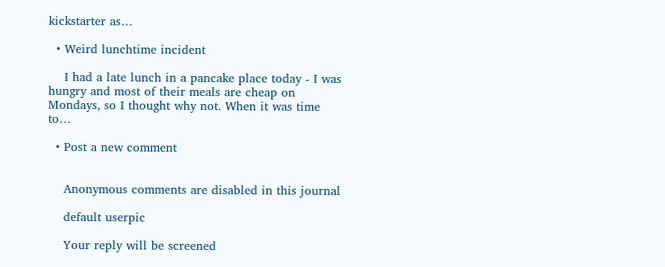kickstarter as…

  • Weird lunchtime incident

    I had a late lunch in a pancake place today - I was hungry and most of their meals are cheap on Mondays, so I thought why not. When it was time to…

  • Post a new comment


    Anonymous comments are disabled in this journal

    default userpic

    Your reply will be screened